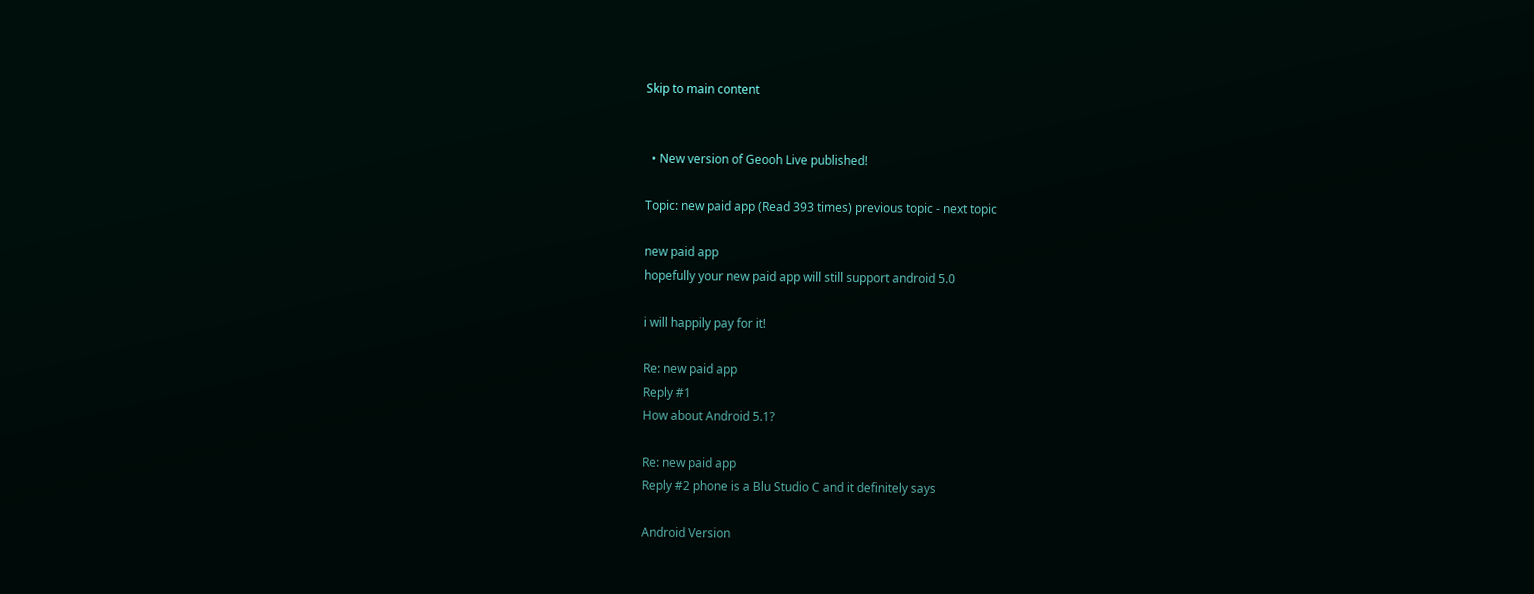Skip to main content


  • New version of Geooh Live published!

Topic: new paid app (Read 393 times) previous topic - next topic

new paid app
hopefully your new paid app will still support android 5.0

i will happily pay for it!

Re: new paid app
Reply #1
How about Android 5.1?

Re: new paid app
Reply #2 phone is a Blu Studio C and it definitely says

Android Version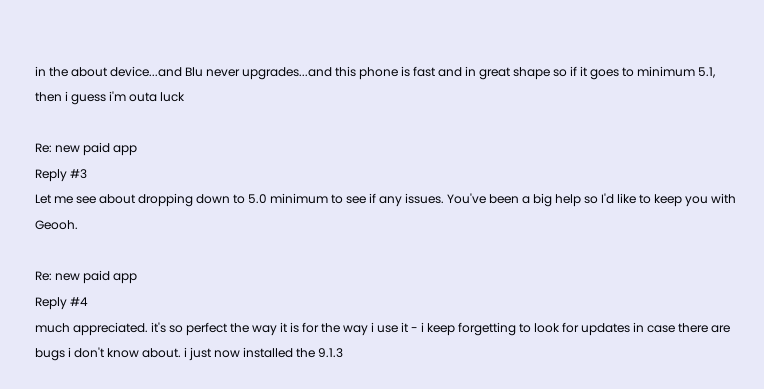in the about device...and Blu never upgrades...and this phone is fast and in great shape so if it goes to minimum 5.1, then i guess i'm outa luck

Re: new paid app
Reply #3
Let me see about dropping down to 5.0 minimum to see if any issues. You've been a big help so I'd like to keep you with Geooh.

Re: new paid app
Reply #4
much appreciated. it's so perfect the way it is for the way i use it - i keep forgetting to look for updates in case there are bugs i don't know about. i just now installed the 9.1.3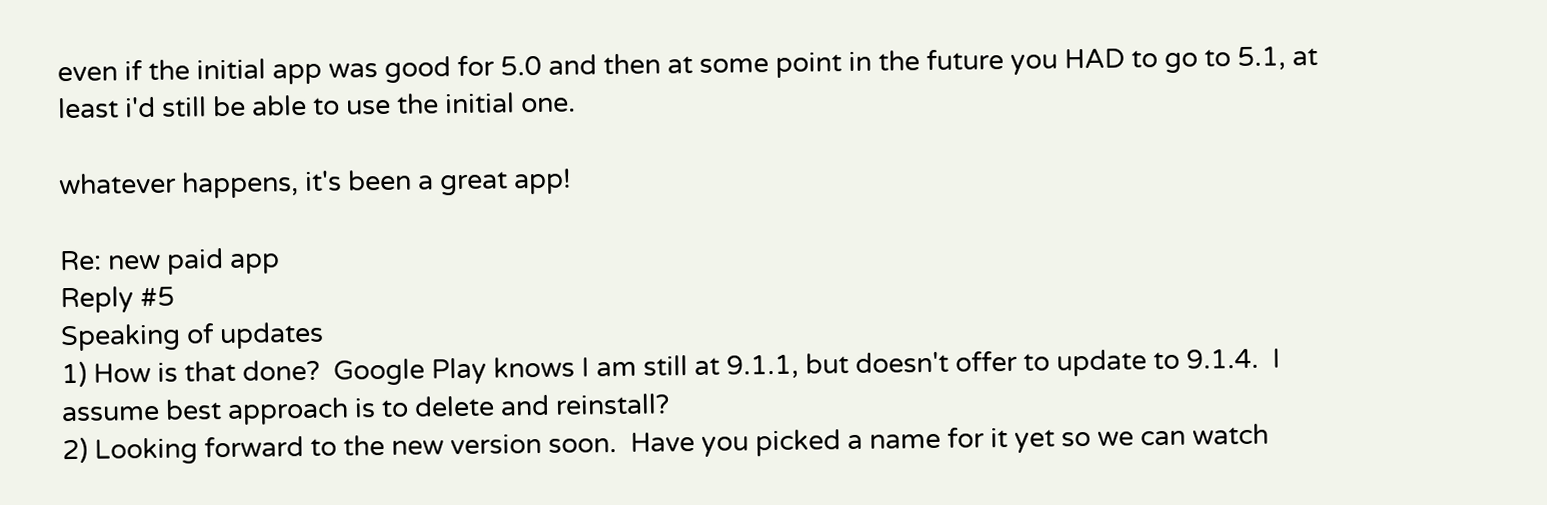even if the initial app was good for 5.0 and then at some point in the future you HAD to go to 5.1, at least i'd still be able to use the initial one.

whatever happens, it's been a great app!

Re: new paid app
Reply #5
Speaking of updates
1) How is that done?  Google Play knows I am still at 9.1.1, but doesn't offer to update to 9.1.4.  I assume best approach is to delete and reinstall?
2) Looking forward to the new version soon.  Have you picked a name for it yet so we can watch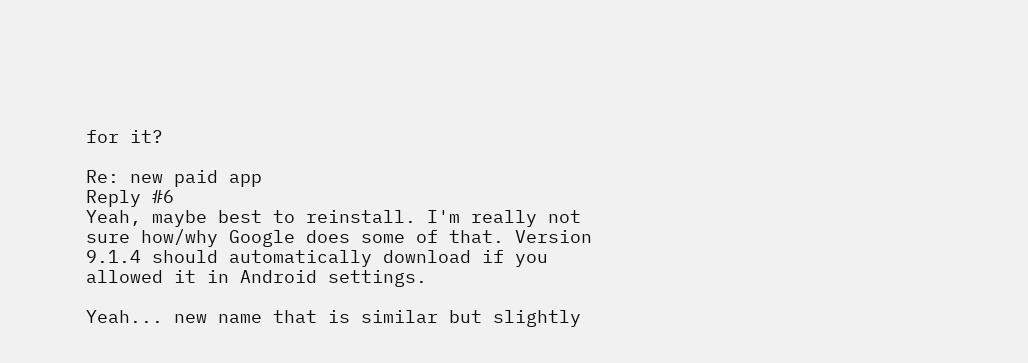for it?

Re: new paid app
Reply #6
Yeah, maybe best to reinstall. I'm really not sure how/why Google does some of that. Version 9.1.4 should automatically download if you allowed it in Android settings.

Yeah... new name that is similar but slightly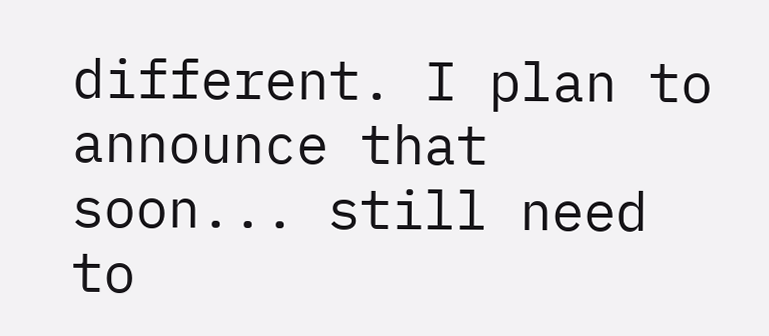different. I plan to announce that soon... still need to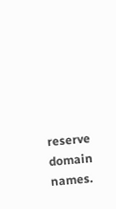reserve domain names.